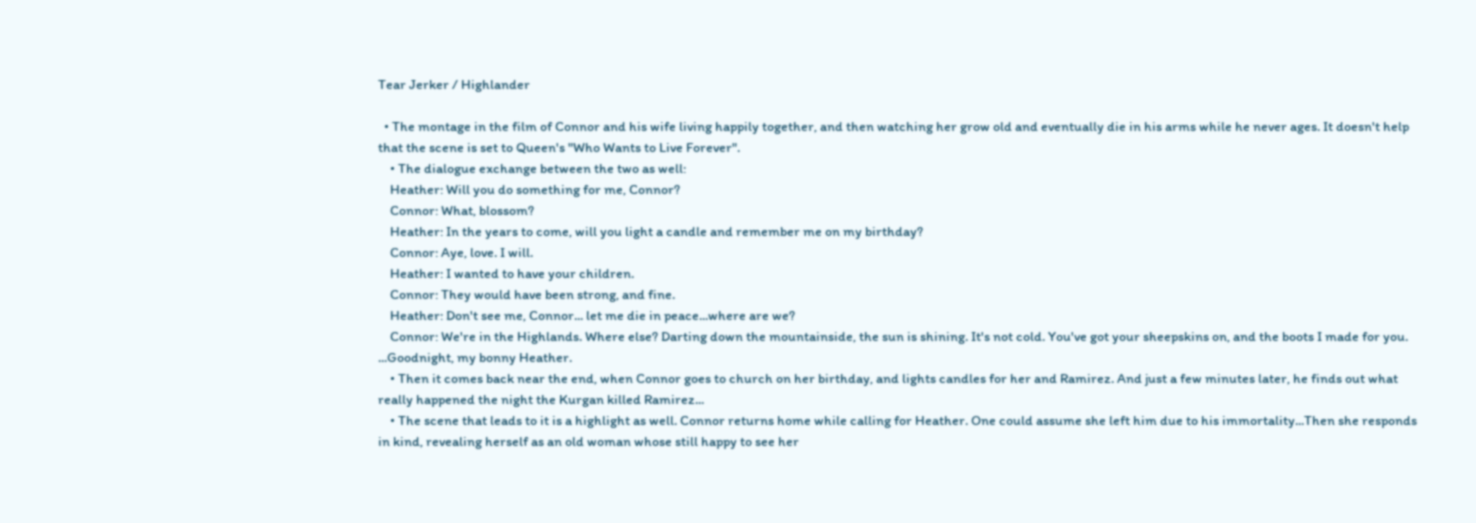Tear Jerker / Highlander

  • The montage in the film of Connor and his wife living happily together, and then watching her grow old and eventually die in his arms while he never ages. It doesn't help that the scene is set to Queen's "Who Wants to Live Forever".
    • The dialogue exchange between the two as well:
    Heather: Will you do something for me, Connor?
    Connor: What, blossom?
    Heather: In the years to come, will you light a candle and remember me on my birthday?
    Connor: Aye, love. I will.
    Heather: I wanted to have your children.
    Connor: They would have been strong, and fine.
    Heather: Don't see me, Connor... let me die in peace...where are we?
    Connor: We're in the Highlands. Where else? Darting down the mountainside, the sun is shining. It's not cold. You've got your sheepskins on, and the boots I made for you. ...Goodnight, my bonny Heather.
    • Then it comes back near the end, when Connor goes to church on her birthday, and lights candles for her and Ramirez. And just a few minutes later, he finds out what really happened the night the Kurgan killed Ramirez...
    • The scene that leads to it is a highlight as well. Connor returns home while calling for Heather. One could assume she left him due to his immortality...Then she responds in kind, revealing herself as an old woman whose still happy to see her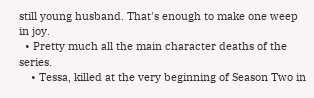still young husband. That's enough to make one weep in joy.
  • Pretty much all the main character deaths of the series.
    • Tessa, killed at the very beginning of Season Two in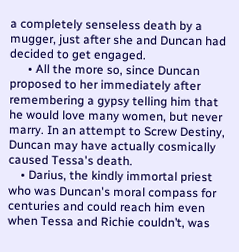a completely senseless death by a mugger, just after she and Duncan had decided to get engaged.
      • All the more so, since Duncan proposed to her immediately after remembering a gypsy telling him that he would love many women, but never marry. In an attempt to Screw Destiny, Duncan may have actually cosmically caused Tessa's death.
    • Darius, the kindly immortal priest who was Duncan's moral compass for centuries and could reach him even when Tessa and Richie couldn’t, was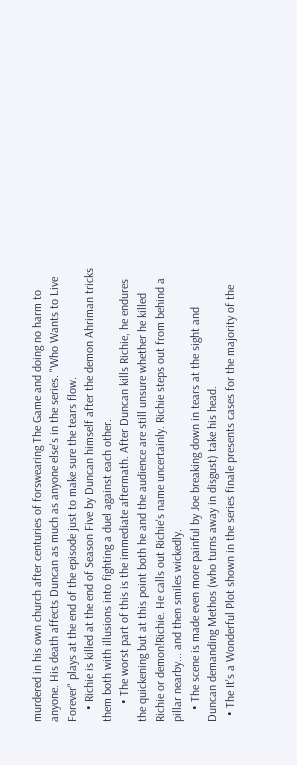murdered in his own church after centuries of forswearing The Game and doing no harm to anyone. His death affects Duncan as much as anyone else's in the series. "Who Wants to Live Forever" plays at the end of the episode just to make sure the tears flow.
    • Richie is killed at the end of Season Five by Duncan himself after the demon Ahriman tricks them both with illusions into fighting a duel against each other.
      • The worst part of this is the immediate aftermath. After Duncan kills Richie, he endures the quickening but at this point both he and the audience are still unsure whether he killed Richie or demon!Richie. He calls out Richie's name uncertainly. Richie steps out from behind a pillar nearby... and then smiles wickedly.
    • The scene is made even more painful by Joe breaking down in tears at the sight and Duncan demanding Methos (who turns away in disgust) take his head.
  • The It's a Wonderful Plot shown in the series finale presents cases for the majority of the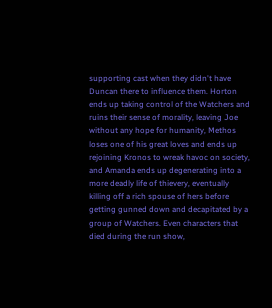supporting cast when they didn't have Duncan there to influence them. Horton ends up taking control of the Watchers and ruins their sense of morality, leaving Joe without any hope for humanity, Methos loses one of his great loves and ends up rejoining Kronos to wreak havoc on society, and Amanda ends up degenerating into a more deadly life of thievery, eventually killing off a rich spouse of hers before getting gunned down and decapitated by a group of Watchers. Even characters that died during the run show,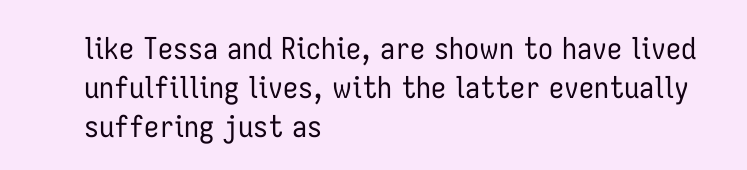like Tessa and Richie, are shown to have lived unfulfilling lives, with the latter eventually suffering just as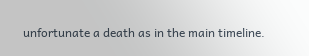unfortunate a death as in the main timeline.